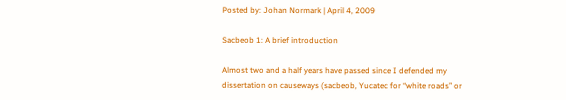Posted by: Johan Normark | April 4, 2009

Sacbeob 1: A brief introduction

Almost two and a half years have passed since I defended my dissertation on causeways (sacbeob, Yucatec for “white roads” or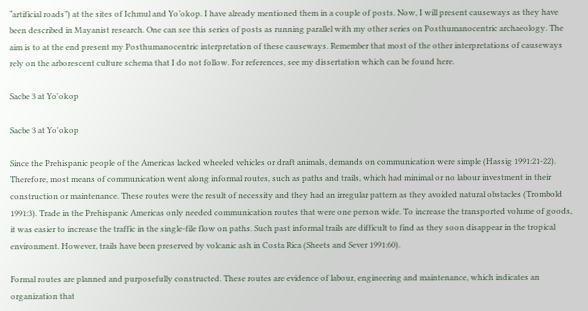“artificial roads”) at the sites of Ichmul and Yo’okop. I have already mentioned them in a couple of posts. Now, I will present causeways as they have been described in Mayanist research. One can see this series of posts as running parallel with my other series on Posthumanocentric archaeology. The aim is to at the end present my Posthumanocentric interpretation of these causeways. Remember that most of the other interpretations of causeways rely on the arborescent culture schema that I do not follow. For references, see my dissertation which can be found here.

Sacbe 3 at Yo'okop

Sacbe 3 at Yo'okop

Since the Prehispanic people of the Americas lacked wheeled vehicles or draft animals, demands on communication were simple (Hassig 1991:21-22). Therefore, most means of communication went along informal routes, such as paths and trails, which had minimal or no labour investment in their construction or maintenance. These routes were the result of necessity and they had an irregular pattern as they avoided natural obstacles (Trombold 1991:3). Trade in the Prehispanic Americas only needed communication routes that were one person wide. To increase the transported volume of goods, it was easier to increase the traffic in the single-file flow on paths. Such past informal trails are difficult to find as they soon disappear in the tropical environment. However, trails have been preserved by volcanic ash in Costa Rica (Sheets and Sever 1991:60).

Formal routes are planned and purposefully constructed. These routes are evidence of labour, engineering and maintenance, which indicates an organization that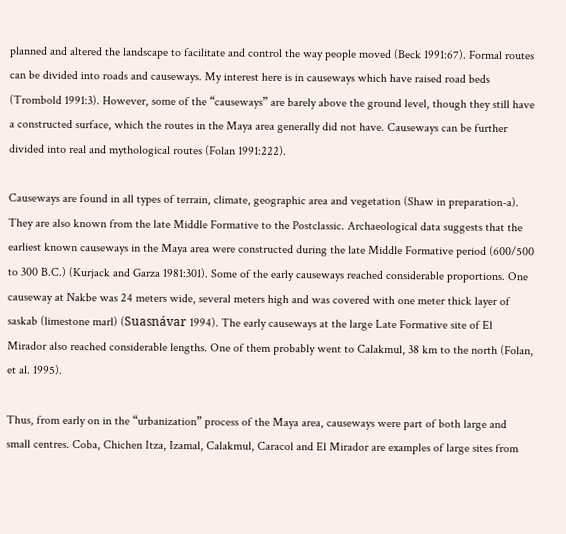planned and altered the landscape to facilitate and control the way people moved (Beck 1991:67). Formal routes can be divided into roads and causeways. My interest here is in causeways which have raised road beds (Trombold 1991:3). However, some of the “causeways” are barely above the ground level, though they still have a constructed surface, which the routes in the Maya area generally did not have. Causeways can be further divided into real and mythological routes (Folan 1991:222).

Causeways are found in all types of terrain, climate, geographic area and vegetation (Shaw in preparation-a). They are also known from the late Middle Formative to the Postclassic. Archaeological data suggests that the earliest known causeways in the Maya area were constructed during the late Middle Formative period (600/500 to 300 B.C.) (Kurjack and Garza 1981:301). Some of the early causeways reached considerable proportions. One causeway at Nakbe was 24 meters wide, several meters high and was covered with one meter thick layer of saskab (limestone marl) (Suasnávar 1994). The early causeways at the large Late Formative site of El Mirador also reached considerable lengths. One of them probably went to Calakmul, 38 km to the north (Folan, et al. 1995).

Thus, from early on in the “urbanization” process of the Maya area, causeways were part of both large and small centres. Coba, Chichen Itza, Izamal, Calakmul, Caracol and El Mirador are examples of large sites from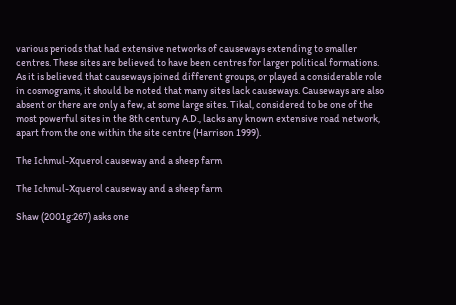various periods that had extensive networks of causeways extending to smaller centres. These sites are believed to have been centres for larger political formations. As it is believed that causeways joined different groups, or played a considerable role in cosmograms, it should be noted that many sites lack causeways. Causeways are also absent or there are only a few, at some large sites. Tikal, considered to be one of the most powerful sites in the 8th century A.D., lacks any known extensive road network, apart from the one within the site centre (Harrison 1999).

The Ichmul-Xquerol causeway and a sheep farm

The Ichmul-Xquerol causeway and a sheep farm

Shaw (2001g:267) asks one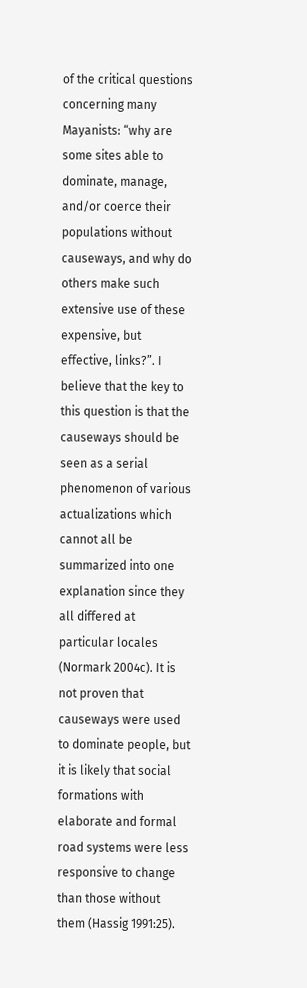of the critical questions concerning many Mayanists: “why are some sites able to dominate, manage, and/or coerce their populations without causeways, and why do others make such extensive use of these expensive, but effective, links?”. I believe that the key to this question is that the causeways should be seen as a serial phenomenon of various actualizations which cannot all be summarized into one explanation since they all differed at particular locales (Normark 2004c). It is not proven that causeways were used to dominate people, but it is likely that social formations with elaborate and formal road systems were less responsive to change than those without them (Hassig 1991:25).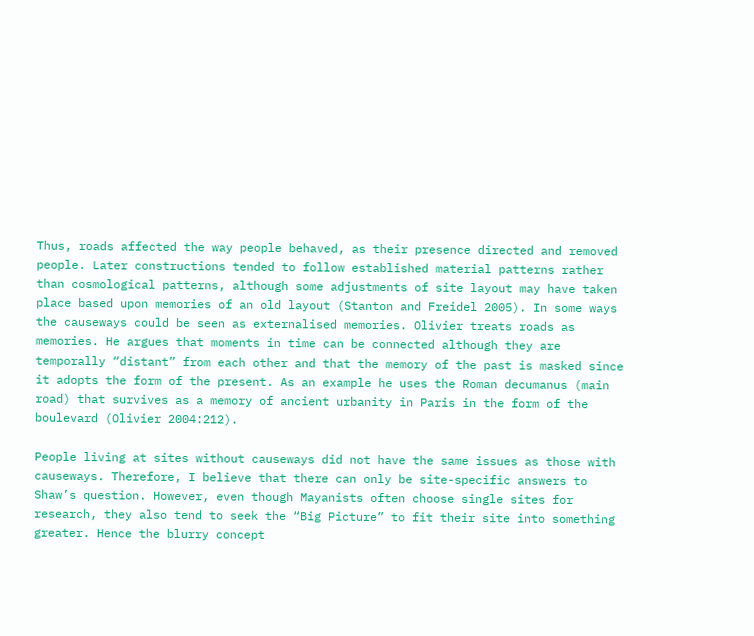Thus, roads affected the way people behaved, as their presence directed and removed people. Later constructions tended to follow established material patterns rather than cosmological patterns, although some adjustments of site layout may have taken place based upon memories of an old layout (Stanton and Freidel 2005). In some ways the causeways could be seen as externalised memories. Olivier treats roads as memories. He argues that moments in time can be connected although they are temporally “distant” from each other and that the memory of the past is masked since it adopts the form of the present. As an example he uses the Roman decumanus (main road) that survives as a memory of ancient urbanity in Paris in the form of the boulevard (Olivier 2004:212).

People living at sites without causeways did not have the same issues as those with causeways. Therefore, I believe that there can only be site-specific answers to Shaw’s question. However, even though Mayanists often choose single sites for research, they also tend to seek the “Big Picture” to fit their site into something greater. Hence the blurry concept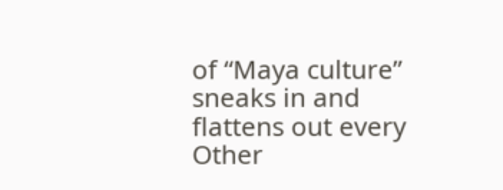of “Maya culture” sneaks in and flattens out every Other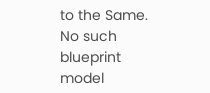to the Same. No such blueprint model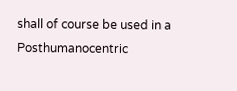shall of course be used in a Posthumanocentric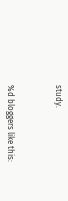study.



%d bloggers like this: